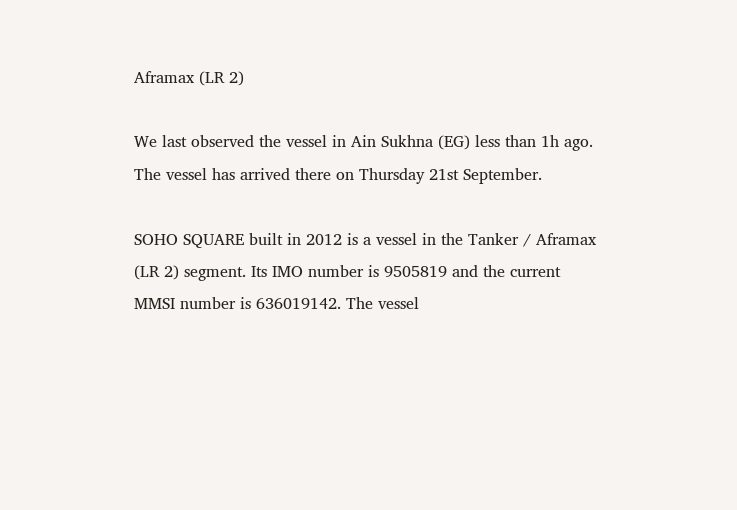Aframax (LR 2)

We last observed the vessel in Ain Sukhna (EG) less than 1h ago. The vessel has arrived there on Thursday 21st September.

SOHO SQUARE built in 2012 is a vessel in the Tanker / Aframax (LR 2) segment. Its IMO number is 9505819 and the current MMSI number is 636019142. The vessel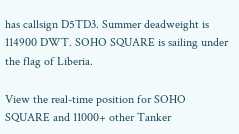has callsign D5TD3. Summer deadweight is 114900 DWT. SOHO SQUARE is sailing under the flag of Liberia.

View the real-time position for SOHO SQUARE and 11000+ other Tanker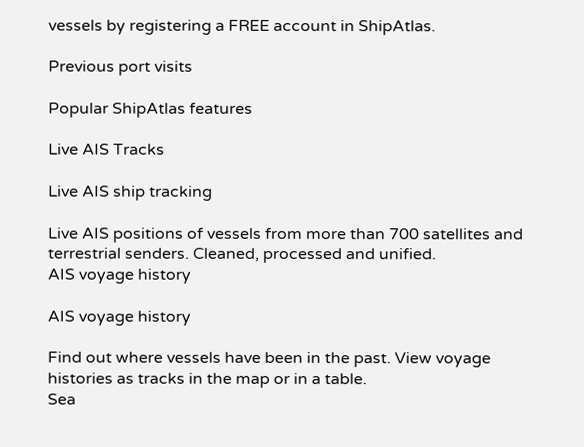vessels by registering a FREE account in ShipAtlas.

Previous port visits

Popular ShipAtlas features

Live AIS Tracks

Live AIS ship tracking

Live AIS positions of vessels from more than 700 satellites and terrestrial senders. Cleaned, processed and unified.
AIS voyage history

AIS voyage history

Find out where vessels have been in the past. View voyage histories as tracks in the map or in a table.
Sea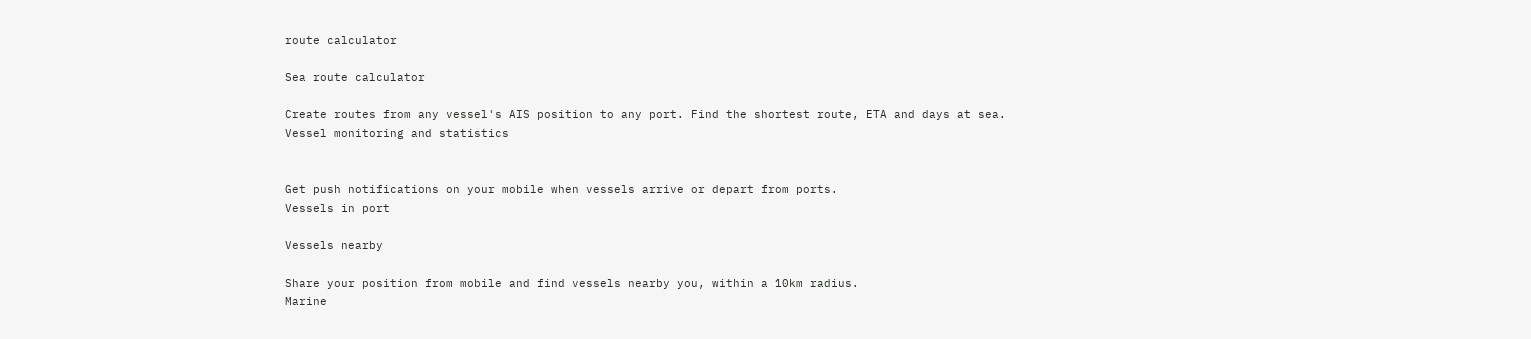route calculator

Sea route calculator

Create routes from any vessel's AIS position to any port. Find the shortest route, ETA and days at sea.
Vessel monitoring and statistics


Get push notifications on your mobile when vessels arrive or depart from ports.
Vessels in port

Vessels nearby

Share your position from mobile and find vessels nearby you, within a 10km radius.
Marine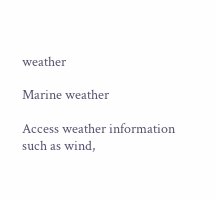weather

Marine weather

Access weather information such as wind,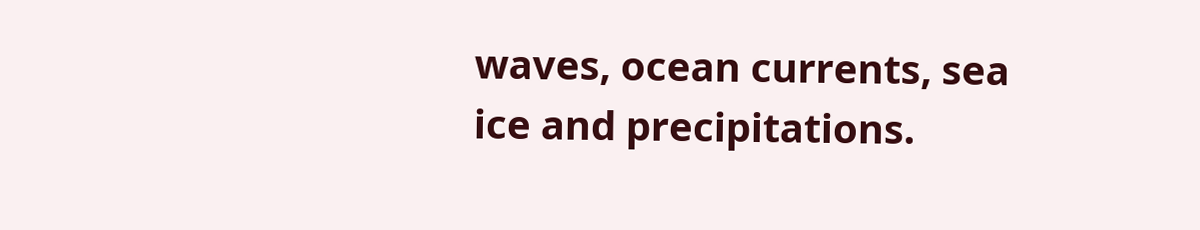waves, ocean currents, sea ice and precipitations.